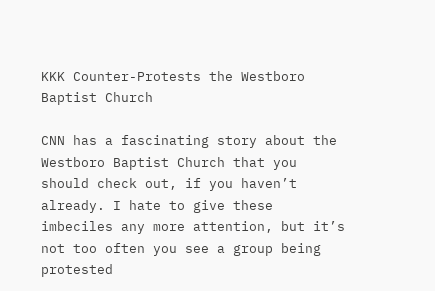KKK Counter-Protests the Westboro Baptist Church

CNN has a fascinating story about the Westboro Baptist Church that you should check out, if you haven’t already. I hate to give these imbeciles any more attention, but it’s not too often you see a group being protested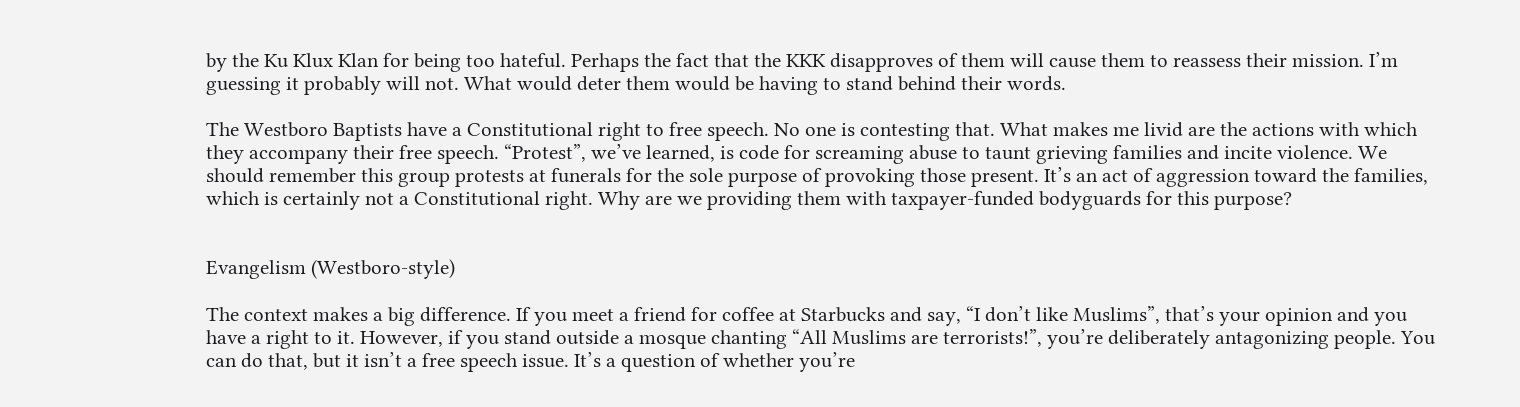by the Ku Klux Klan for being too hateful. Perhaps the fact that the KKK disapproves of them will cause them to reassess their mission. I’m guessing it probably will not. What would deter them would be having to stand behind their words.

The Westboro Baptists have a Constitutional right to free speech. No one is contesting that. What makes me livid are the actions with which they accompany their free speech. “Protest”, we’ve learned, is code for screaming abuse to taunt grieving families and incite violence. We should remember this group protests at funerals for the sole purpose of provoking those present. It’s an act of aggression toward the families, which is certainly not a Constitutional right. Why are we providing them with taxpayer-funded bodyguards for this purpose?


Evangelism (Westboro-style)

The context makes a big difference. If you meet a friend for coffee at Starbucks and say, “I don’t like Muslims”, that’s your opinion and you have a right to it. However, if you stand outside a mosque chanting “All Muslims are terrorists!”, you’re deliberately antagonizing people. You can do that, but it isn’t a free speech issue. It’s a question of whether you’re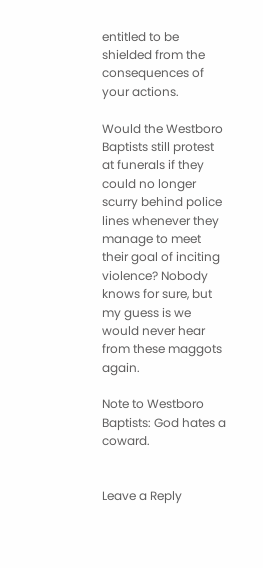entitled to be shielded from the consequences of your actions.

Would the Westboro Baptists still protest at funerals if they could no longer scurry behind police lines whenever they manage to meet their goal of inciting violence? Nobody knows for sure, but my guess is we would never hear from these maggots again.

Note to Westboro Baptists: God hates a coward.


Leave a Reply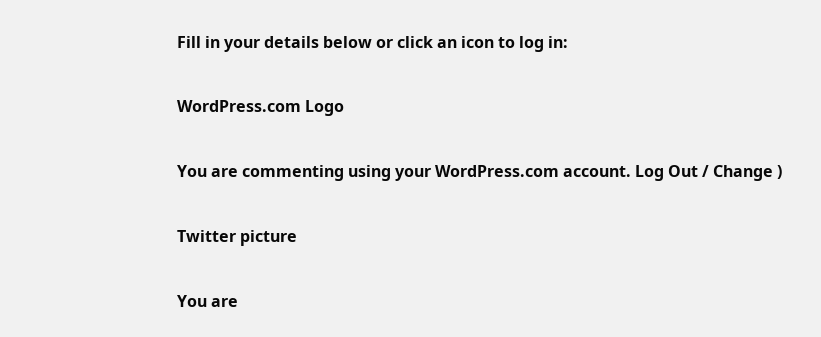Fill in your details below or click an icon to log in:

WordPress.com Logo

You are commenting using your WordPress.com account. Log Out / Change )

Twitter picture

You are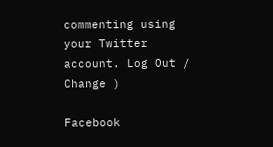commenting using your Twitter account. Log Out / Change )

Facebook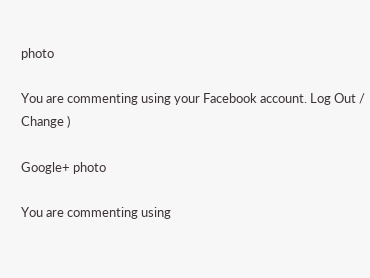photo

You are commenting using your Facebook account. Log Out / Change )

Google+ photo

You are commenting using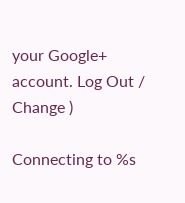your Google+ account. Log Out / Change )

Connecting to %s